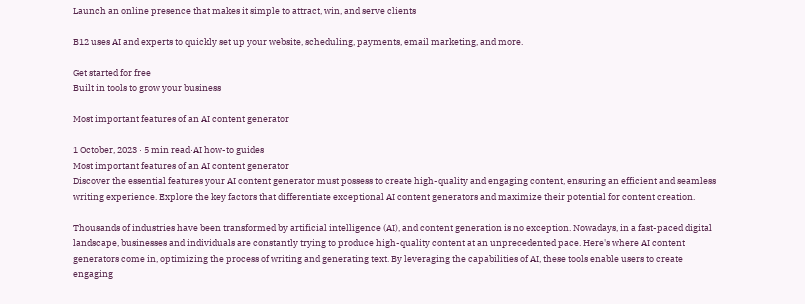Launch an online presence that makes it simple to attract, win, and serve clients

B12 uses AI and experts to quickly set up your website, scheduling, payments, email marketing, and more.

Get started for free
Built in tools to grow your business

Most important features of an AI content generator

1 October, 2023 · 5 min read·AI how-to guides
Most important features of an AI content generator
Discover the essential features your AI content generator must possess to create high-quality and engaging content, ensuring an efficient and seamless writing experience. Explore the key factors that differentiate exceptional AI content generators and maximize their potential for content creation.

Thousands of industries have been transformed by artificial intelligence (AI), and content generation is no exception. Nowadays, in a fast-paced digital landscape, businesses and individuals are constantly trying to produce high-quality content at an unprecedented pace. Here's where AI content generators come in, optimizing the process of writing and generating text. By leveraging the capabilities of AI, these tools enable users to create engaging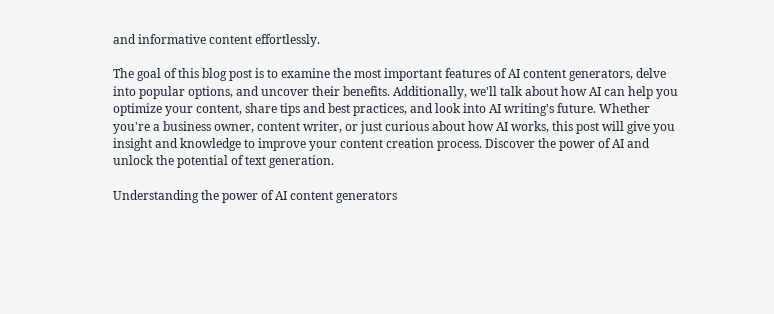and informative content effortlessly.

The goal of this blog post is to examine the most important features of AI content generators, delve into popular options, and uncover their benefits. Additionally, we'll talk about how AI can help you optimize your content, share tips and best practices, and look into AI writing's future. Whether you're a business owner, content writer, or just curious about how AI works, this post will give you insight and knowledge to improve your content creation process. Discover the power of AI and unlock the potential of text generation.

Understanding the power of AI content generators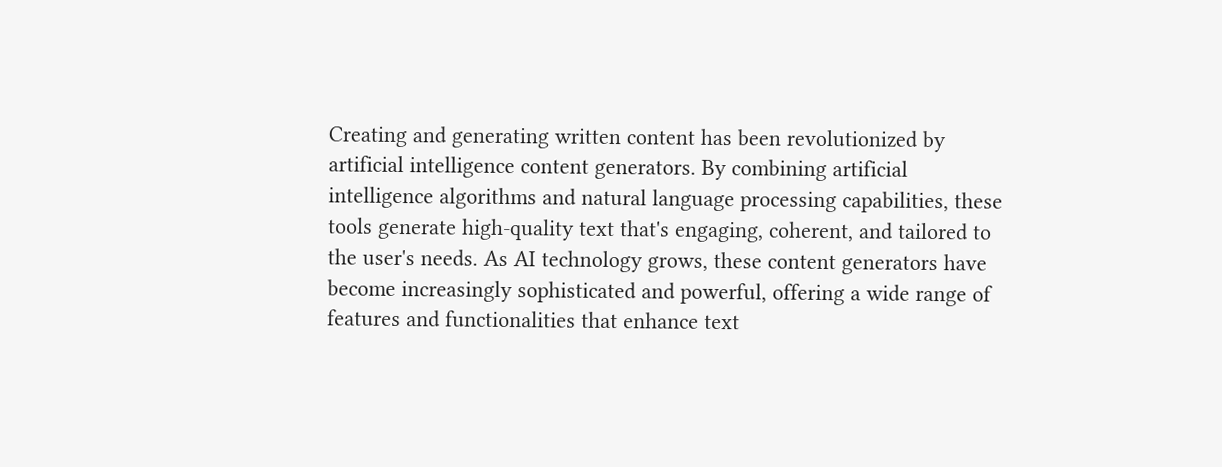Creating and generating written content has been revolutionized by artificial intelligence content generators. By combining artificial intelligence algorithms and natural language processing capabilities, these tools generate high-quality text that's engaging, coherent, and tailored to the user's needs. As AI technology grows, these content generators have become increasingly sophisticated and powerful, offering a wide range of features and functionalities that enhance text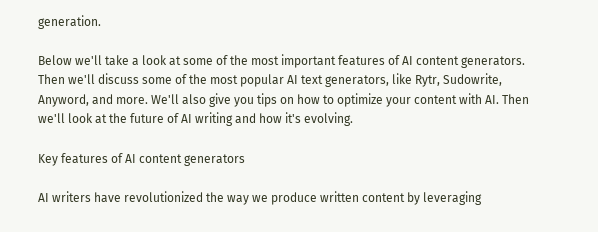generation.

Below we'll take a look at some of the most important features of AI content generators. Then we'll discuss some of the most popular AI text generators, like Rytr, Sudowrite, Anyword, and more. We'll also give you tips on how to optimize your content with AI. Then we'll look at the future of AI writing and how it's evolving.

Key features of AI content generators

AI writers have revolutionized the way we produce written content by leveraging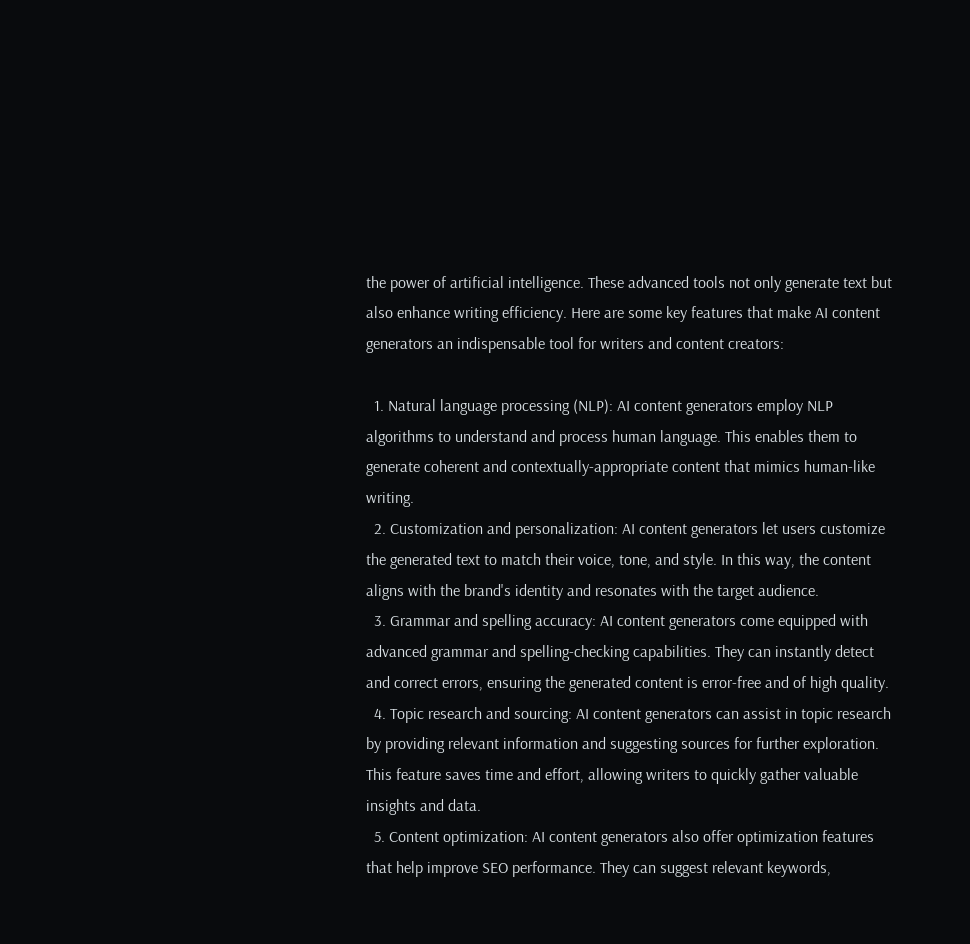the power of artificial intelligence. These advanced tools not only generate text but also enhance writing efficiency. Here are some key features that make AI content generators an indispensable tool for writers and content creators:

  1. Natural language processing (NLP): AI content generators employ NLP algorithms to understand and process human language. This enables them to generate coherent and contextually-appropriate content that mimics human-like writing.
  2. Customization and personalization: AI content generators let users customize the generated text to match their voice, tone, and style. In this way, the content aligns with the brand's identity and resonates with the target audience.
  3. Grammar and spelling accuracy: AI content generators come equipped with advanced grammar and spelling-checking capabilities. They can instantly detect and correct errors, ensuring the generated content is error-free and of high quality.
  4. Topic research and sourcing: AI content generators can assist in topic research by providing relevant information and suggesting sources for further exploration. This feature saves time and effort, allowing writers to quickly gather valuable insights and data.
  5. Content optimization: AI content generators also offer optimization features that help improve SEO performance. They can suggest relevant keywords,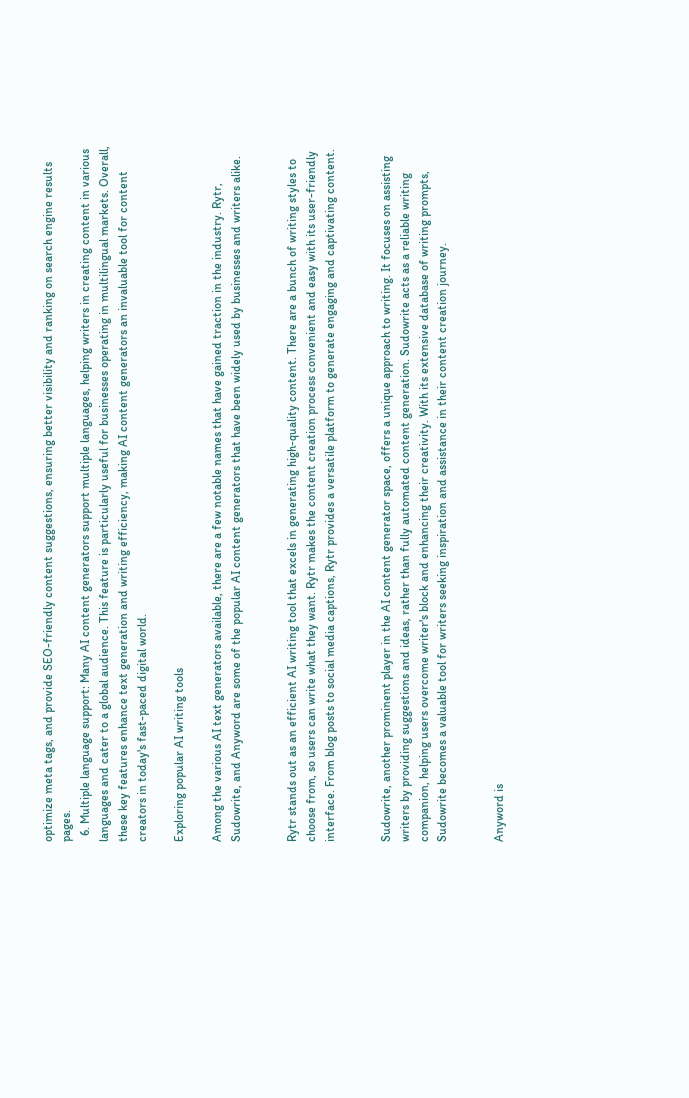optimize meta tags, and provide SEO-friendly content suggestions, ensuring better visibility and ranking on search engine results pages.
  6. Multiple language support: Many AI content generators support multiple languages, helping writers in creating content in various languages and cater to a global audience. This feature is particularly useful for businesses operating in multilingual markets. Overall, these key features enhance text generation and writing efficiency, making AI content generators an invaluable tool for content creators in today's fast-paced digital world.

Exploring popular AI writing tools

Among the various AI text generators available, there are a few notable names that have gained traction in the industry. Rytr, Sudowrite, and Anyword are some of the popular AI content generators that have been widely used by businesses and writers alike.


Rytr stands out as an efficient AI writing tool that excels in generating high-quality content. There are a bunch of writing styles to choose from, so users can write what they want. Rytr makes the content creation process convenient and easy with its user-friendly interface. From blog posts to social media captions, Rytr provides a versatile platform to generate engaging and captivating content.


Sudowrite, another prominent player in the AI content generator space, offers a unique approach to writing. It focuses on assisting writers by providing suggestions and ideas, rather than fully automated content generation. Sudowrite acts as a reliable writing companion, helping users overcome writer's block and enhancing their creativity. With its extensive database of writing prompts, Sudowrite becomes a valuable tool for writers seeking inspiration and assistance in their content creation journey.


Anyword is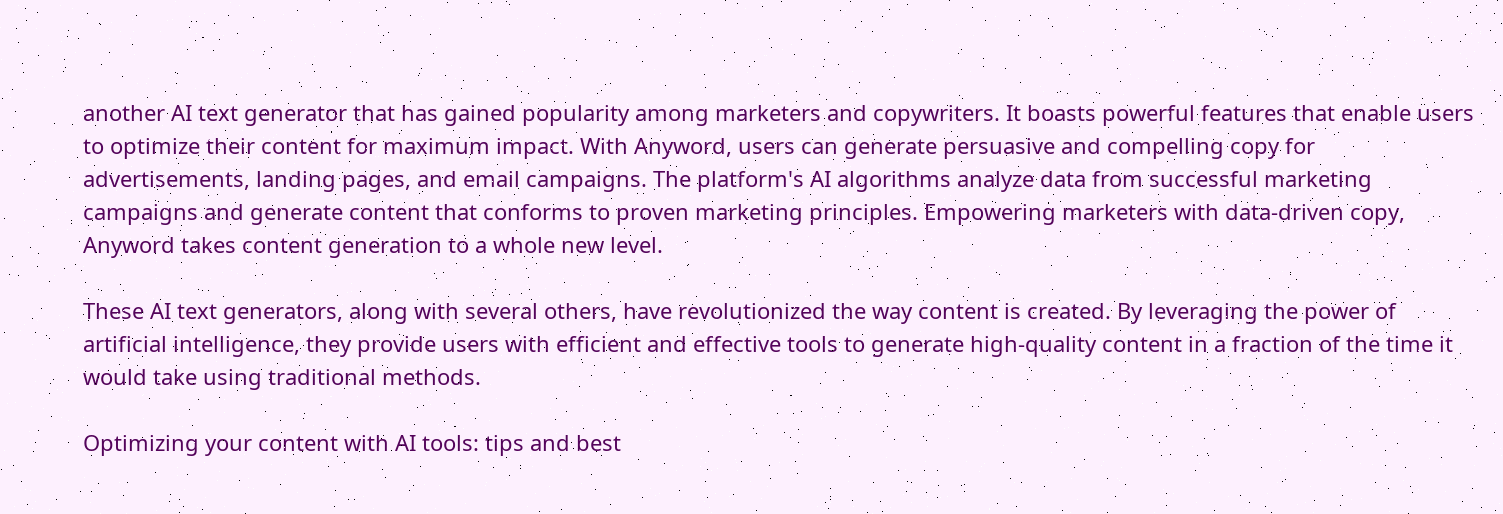another AI text generator that has gained popularity among marketers and copywriters. It boasts powerful features that enable users to optimize their content for maximum impact. With Anyword, users can generate persuasive and compelling copy for advertisements, landing pages, and email campaigns. The platform's AI algorithms analyze data from successful marketing campaigns and generate content that conforms to proven marketing principles. Empowering marketers with data-driven copy, Anyword takes content generation to a whole new level.

These AI text generators, along with several others, have revolutionized the way content is created. By leveraging the power of artificial intelligence, they provide users with efficient and effective tools to generate high-quality content in a fraction of the time it would take using traditional methods.

Optimizing your content with AI tools: tips and best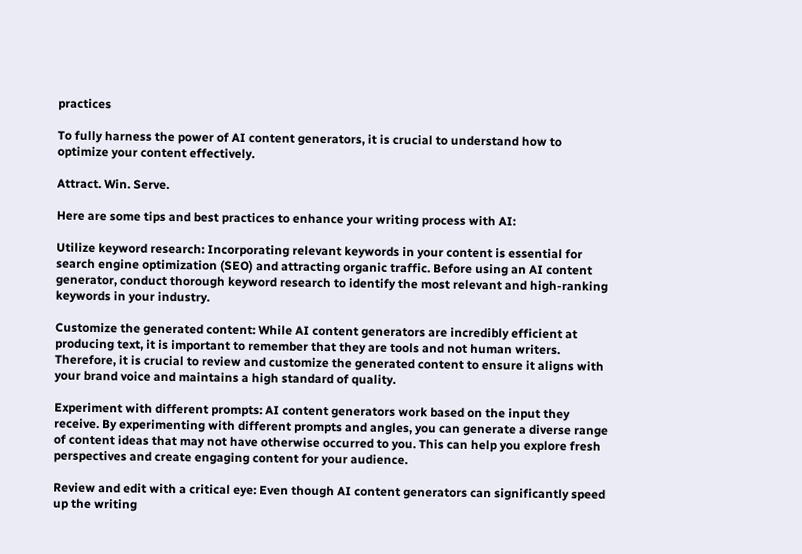practices

To fully harness the power of AI content generators, it is crucial to understand how to optimize your content effectively.

Attract. Win. Serve.

Here are some tips and best practices to enhance your writing process with AI:

Utilize keyword research: Incorporating relevant keywords in your content is essential for search engine optimization (SEO) and attracting organic traffic. Before using an AI content generator, conduct thorough keyword research to identify the most relevant and high-ranking keywords in your industry.

Customize the generated content: While AI content generators are incredibly efficient at producing text, it is important to remember that they are tools and not human writers. Therefore, it is crucial to review and customize the generated content to ensure it aligns with your brand voice and maintains a high standard of quality.

Experiment with different prompts: AI content generators work based on the input they receive. By experimenting with different prompts and angles, you can generate a diverse range of content ideas that may not have otherwise occurred to you. This can help you explore fresh perspectives and create engaging content for your audience.

Review and edit with a critical eye: Even though AI content generators can significantly speed up the writing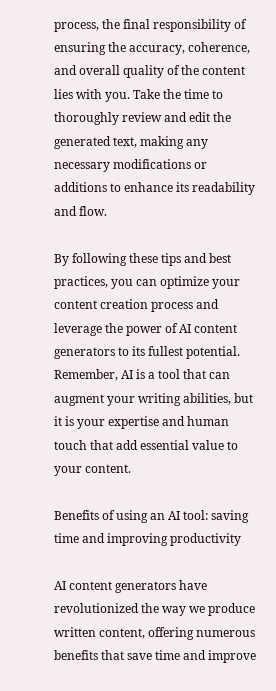process, the final responsibility of ensuring the accuracy, coherence, and overall quality of the content lies with you. Take the time to thoroughly review and edit the generated text, making any necessary modifications or additions to enhance its readability and flow.

By following these tips and best practices, you can optimize your content creation process and leverage the power of AI content generators to its fullest potential. Remember, AI is a tool that can augment your writing abilities, but it is your expertise and human touch that add essential value to your content.

Benefits of using an AI tool: saving time and improving productivity

AI content generators have revolutionized the way we produce written content, offering numerous benefits that save time and improve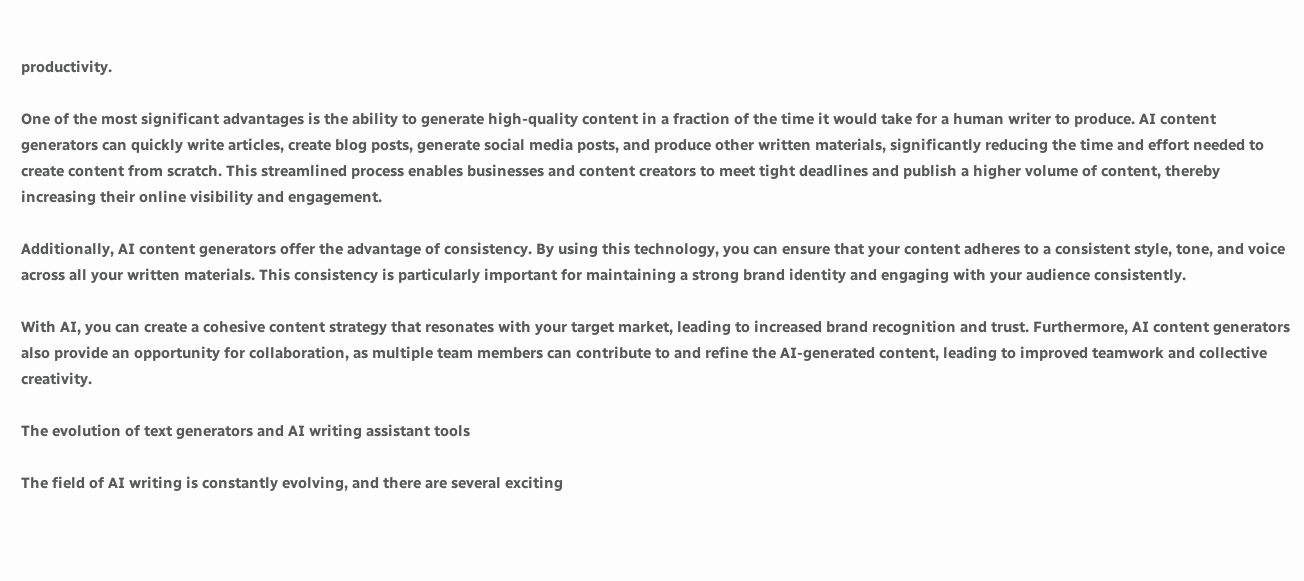productivity.

One of the most significant advantages is the ability to generate high-quality content in a fraction of the time it would take for a human writer to produce. AI content generators can quickly write articles, create blog posts, generate social media posts, and produce other written materials, significantly reducing the time and effort needed to create content from scratch. This streamlined process enables businesses and content creators to meet tight deadlines and publish a higher volume of content, thereby increasing their online visibility and engagement.

Additionally, AI content generators offer the advantage of consistency. By using this technology, you can ensure that your content adheres to a consistent style, tone, and voice across all your written materials. This consistency is particularly important for maintaining a strong brand identity and engaging with your audience consistently.

With AI, you can create a cohesive content strategy that resonates with your target market, leading to increased brand recognition and trust. Furthermore, AI content generators also provide an opportunity for collaboration, as multiple team members can contribute to and refine the AI-generated content, leading to improved teamwork and collective creativity.

The evolution of text generators and AI writing assistant tools

The field of AI writing is constantly evolving, and there are several exciting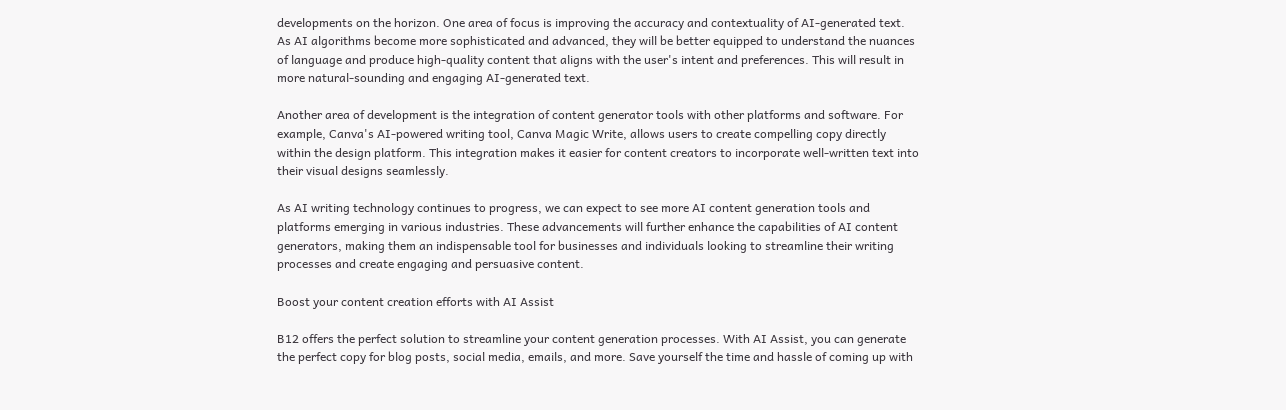developments on the horizon. One area of focus is improving the accuracy and contextuality of AI-generated text. As AI algorithms become more sophisticated and advanced, they will be better equipped to understand the nuances of language and produce high-quality content that aligns with the user's intent and preferences. This will result in more natural-sounding and engaging AI-generated text.

Another area of development is the integration of content generator tools with other platforms and software. For example, Canva's AI-powered writing tool, Canva Magic Write, allows users to create compelling copy directly within the design platform. This integration makes it easier for content creators to incorporate well-written text into their visual designs seamlessly.

As AI writing technology continues to progress, we can expect to see more AI content generation tools and platforms emerging in various industries. These advancements will further enhance the capabilities of AI content generators, making them an indispensable tool for businesses and individuals looking to streamline their writing processes and create engaging and persuasive content.

Boost your content creation efforts with AI Assist

B12 offers the perfect solution to streamline your content generation processes. With AI Assist, you can generate the perfect copy for blog posts, social media, emails, and more. Save yourself the time and hassle of coming up with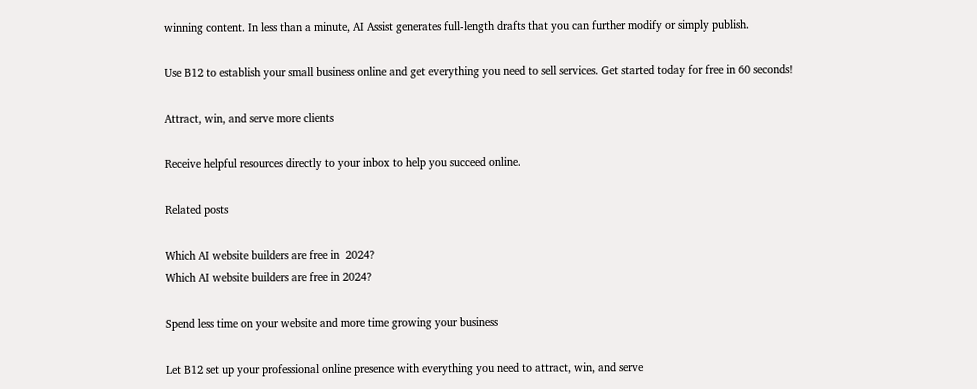winning content. In less than a minute, AI Assist generates full-length drafts that you can further modify or simply publish.

Use B12 to establish your small business online and get everything you need to sell services. Get started today for free in 60 seconds!

Attract, win, and serve more clients

Receive helpful resources directly to your inbox to help you succeed online.

Related posts

Which AI website builders are free in  2024?
Which AI website builders are free in 2024?

Spend less time on your website and more time growing your business

Let B12 set up your professional online presence with everything you need to attract, win, and serve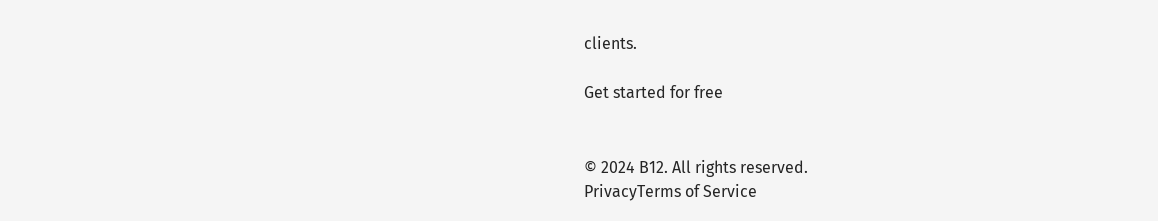clients.

Get started for free


© 2024 B12. All rights reserved.
PrivacyTerms of Service